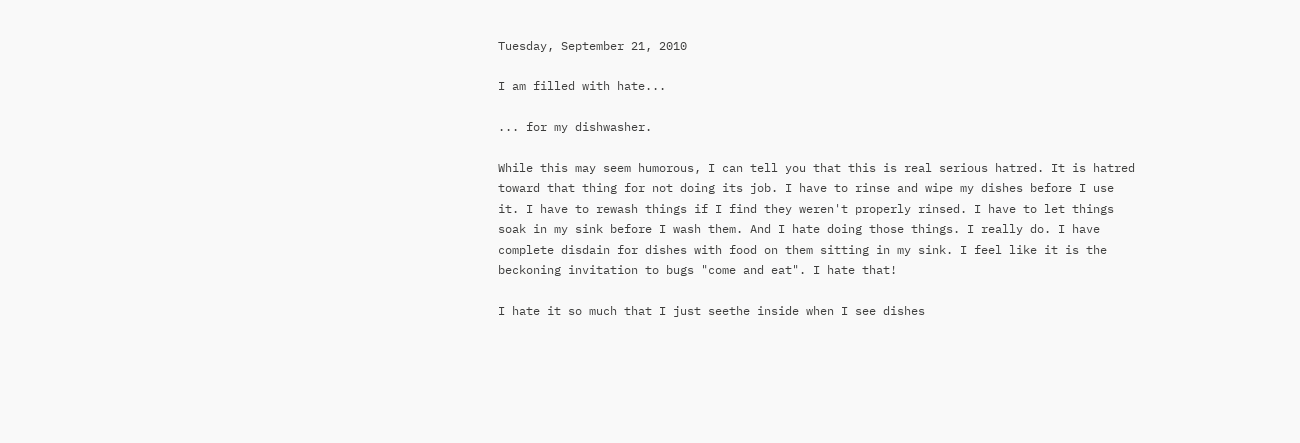Tuesday, September 21, 2010

I am filled with hate...

... for my dishwasher.

While this may seem humorous, I can tell you that this is real serious hatred. It is hatred toward that thing for not doing its job. I have to rinse and wipe my dishes before I use it. I have to rewash things if I find they weren't properly rinsed. I have to let things soak in my sink before I wash them. And I hate doing those things. I really do. I have complete disdain for dishes with food on them sitting in my sink. I feel like it is the beckoning invitation to bugs "come and eat". I hate that!

I hate it so much that I just seethe inside when I see dishes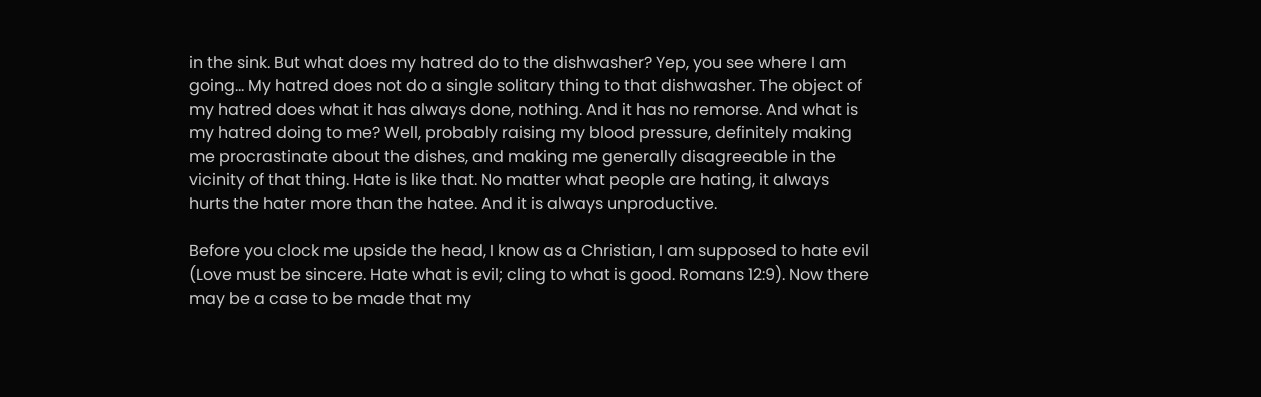in the sink. But what does my hatred do to the dishwasher? Yep, you see where I am going... My hatred does not do a single solitary thing to that dishwasher. The object of my hatred does what it has always done, nothing. And it has no remorse. And what is my hatred doing to me? Well, probably raising my blood pressure, definitely making me procrastinate about the dishes, and making me generally disagreeable in the vicinity of that thing. Hate is like that. No matter what people are hating, it always hurts the hater more than the hatee. And it is always unproductive.

Before you clock me upside the head, I know as a Christian, I am supposed to hate evil (Love must be sincere. Hate what is evil; cling to what is good. Romans 12:9). Now there may be a case to be made that my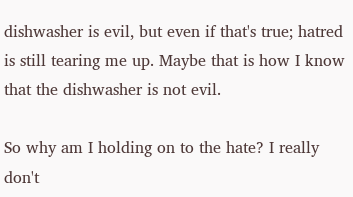dishwasher is evil, but even if that's true; hatred is still tearing me up. Maybe that is how I know that the dishwasher is not evil.

So why am I holding on to the hate? I really don't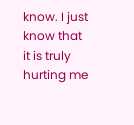know. I just know that it is truly hurting me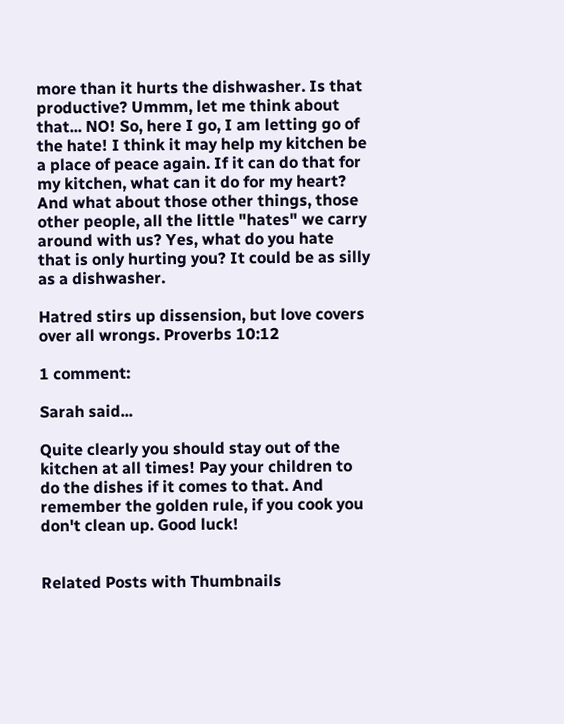more than it hurts the dishwasher. Is that productive? Ummm, let me think about that... NO! So, here I go, I am letting go of the hate! I think it may help my kitchen be a place of peace again. If it can do that for my kitchen, what can it do for my heart? And what about those other things, those other people, all the little "hates" we carry around with us? Yes, what do you hate that is only hurting you? It could be as silly as a dishwasher.

Hatred stirs up dissension, but love covers over all wrongs. Proverbs 10:12

1 comment:

Sarah said...

Quite clearly you should stay out of the kitchen at all times! Pay your children to do the dishes if it comes to that. And remember the golden rule, if you cook you don't clean up. Good luck!


Related Posts with Thumbnails